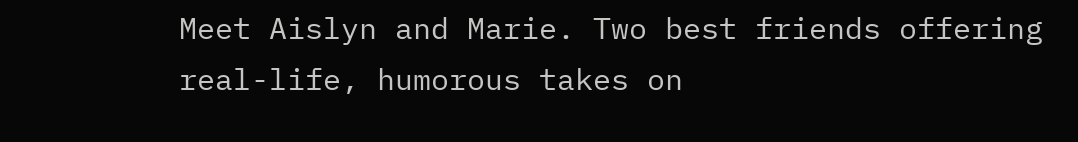Meet Aislyn and Marie. Two best friends offering real-life, humorous takes on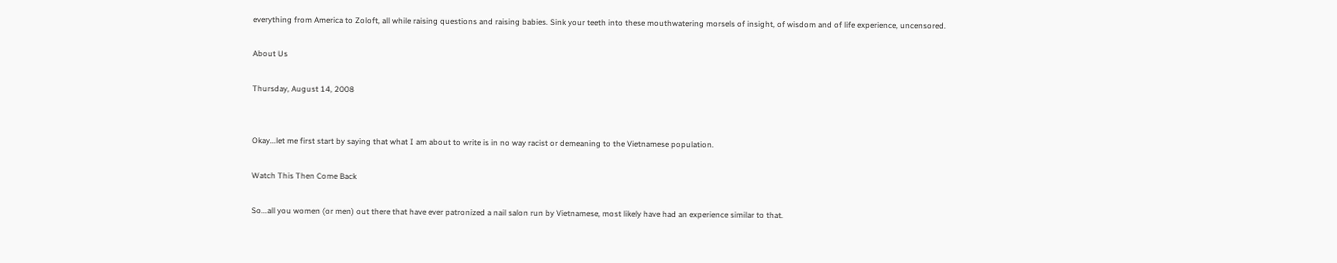everything from America to Zoloft, all while raising questions and raising babies. Sink your teeth into these mouthwatering morsels of insight, of wisdom and of life experience, uncensored.

About Us

Thursday, August 14, 2008


Okay...let me first start by saying that what I am about to write is in no way racist or demeaning to the Vietnamese population.

Watch This Then Come Back

So...all you women (or men) out there that have ever patronized a nail salon run by Vietnamese, most likely have had an experience similar to that.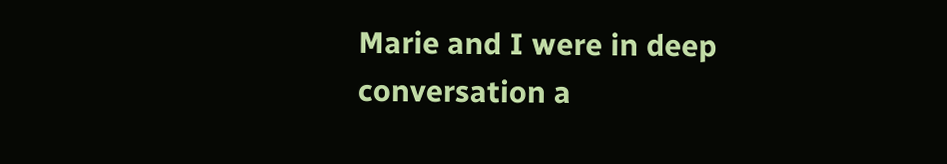Marie and I were in deep conversation a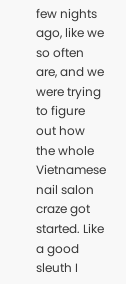few nights ago, like we so often are, and we were trying to figure out how the whole Vietnamese nail salon craze got started. Like a good sleuth I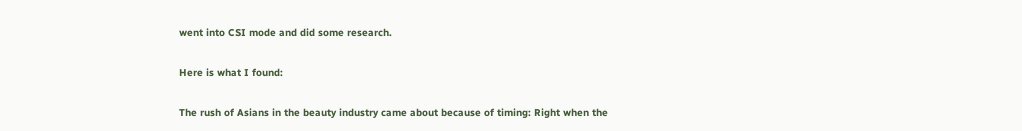went into CSI mode and did some research.

Here is what I found:

The rush of Asians in the beauty industry came about because of timing: Right when the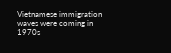Vietnamese immigration waves were coming in 1970s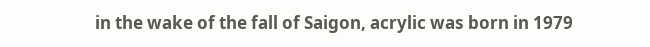in the wake of the fall of Saigon, acrylic was born in 1979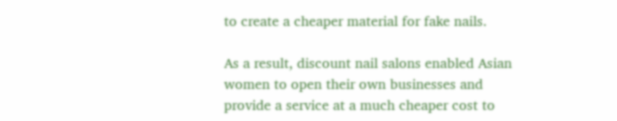to create a cheaper material for fake nails.

As a result, discount nail salons enabled Asian women to open their own businesses and provide a service at a much cheaper cost to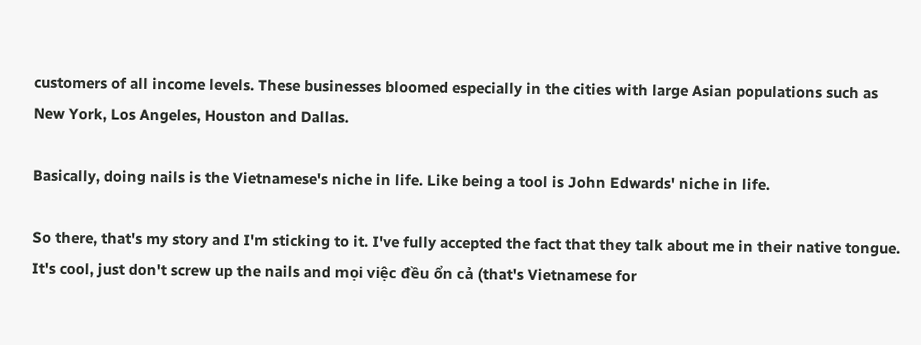customers of all income levels. These businesses bloomed especially in the cities with large Asian populations such as New York, Los Angeles, Houston and Dallas.

Basically, doing nails is the Vietnamese's niche in life. Like being a tool is John Edwards' niche in life.

So there, that's my story and I'm sticking to it. I've fully accepted the fact that they talk about me in their native tongue. It's cool, just don't screw up the nails and mọi việc đều ổn cả (that's Vietnamese for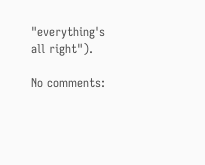"everything's all right").

No comments: